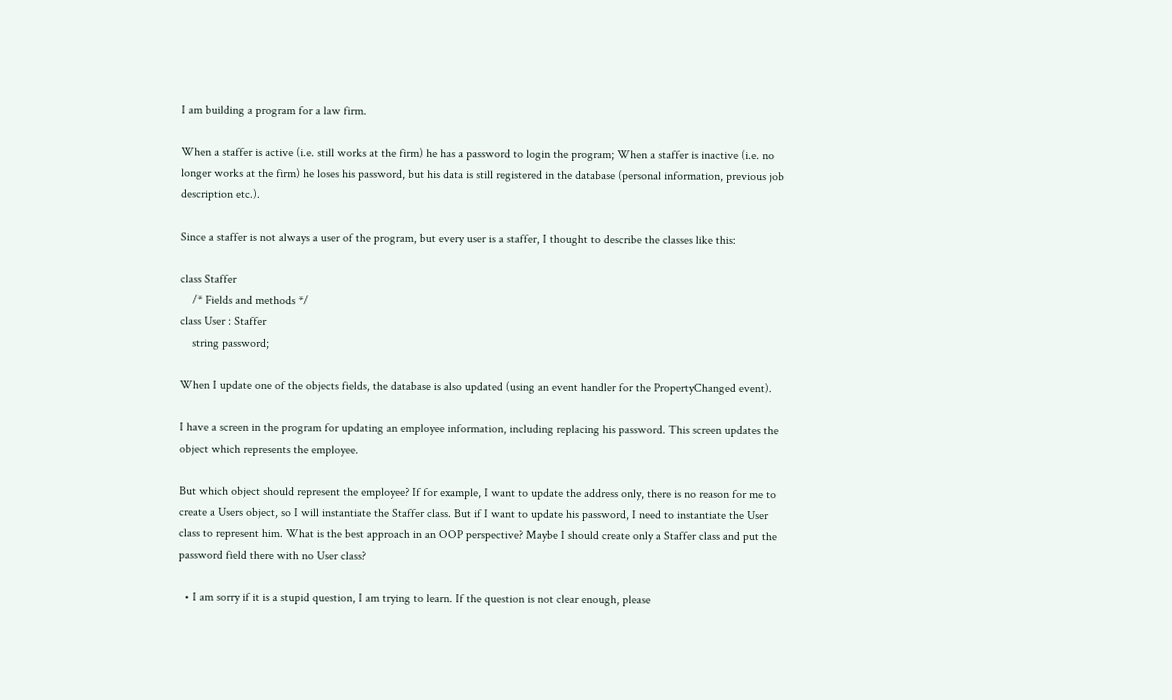I am building a program for a law firm.

When a staffer is active (i.e. still works at the firm) he has a password to login the program; When a staffer is inactive (i.e. no longer works at the firm) he loses his password, but his data is still registered in the database (personal information, previous job description etc.).

Since a staffer is not always a user of the program, but every user is a staffer, I thought to describe the classes like this:

class Staffer
    /* Fields and methods */
class User : Staffer
    string password;

When I update one of the objects fields, the database is also updated (using an event handler for the PropertyChanged event).

I have a screen in the program for updating an employee information, including replacing his password. This screen updates the object which represents the employee.

But which object should represent the employee? If for example, I want to update the address only, there is no reason for me to create a Users object, so I will instantiate the Staffer class. But if I want to update his password, I need to instantiate the User class to represent him. What is the best approach in an OOP perspective? Maybe I should create only a Staffer class and put the password field there with no User class?

  • I am sorry if it is a stupid question, I am trying to learn. If the question is not clear enough, please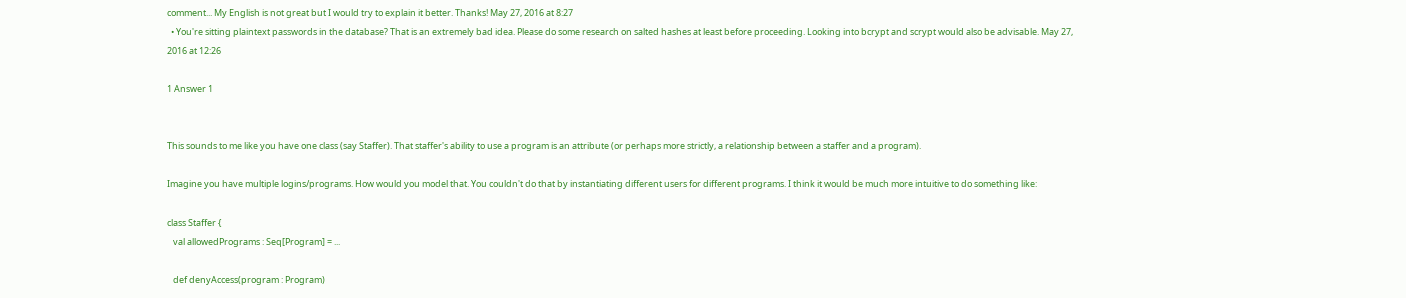comment... My English is not great but I would try to explain it better. Thanks! May 27, 2016 at 8:27
  • You're sitting plaintext passwords in the database? That is an extremely bad idea. Please do some research on salted hashes at least before proceeding. Looking into bcrypt and scrypt would also be advisable. May 27, 2016 at 12:26

1 Answer 1


This sounds to me like you have one class (say Staffer). That staffer's ability to use a program is an attribute (or perhaps more strictly, a relationship between a staffer and a program).

Imagine you have multiple logins/programs. How would you model that. You couldn't do that by instantiating different users for different programs. I think it would be much more intuitive to do something like:

class Staffer {
   val allowedPrograms : Seq[Program] = ...

   def denyAccess(program : Program)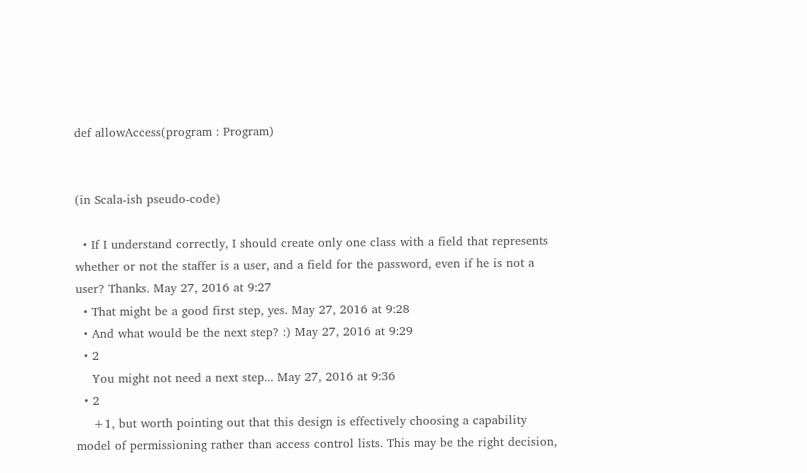def allowAccess(program : Program)


(in Scala-ish pseudo-code)

  • If I understand correctly, I should create only one class with a field that represents whether or not the staffer is a user, and a field for the password, even if he is not a user? Thanks. May 27, 2016 at 9:27
  • That might be a good first step, yes. May 27, 2016 at 9:28
  • And what would be the next step? :) May 27, 2016 at 9:29
  • 2
    You might not need a next step... May 27, 2016 at 9:36
  • 2
    +1, but worth pointing out that this design is effectively choosing a capability model of permissioning rather than access control lists. This may be the right decision,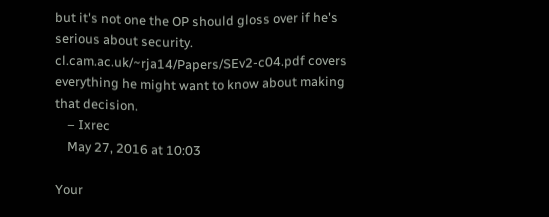but it's not one the OP should gloss over if he's serious about security. cl.cam.ac.uk/~rja14/Papers/SEv2-c04.pdf covers everything he might want to know about making that decision.
    – Ixrec
    May 27, 2016 at 10:03

Your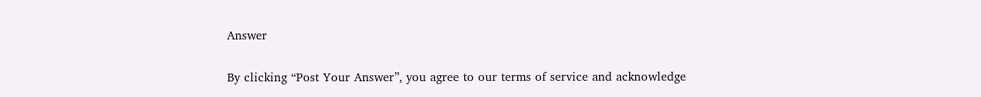Answer

By clicking “Post Your Answer”, you agree to our terms of service and acknowledge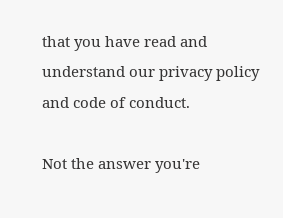that you have read and understand our privacy policy and code of conduct.

Not the answer you're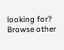looking for? Browse other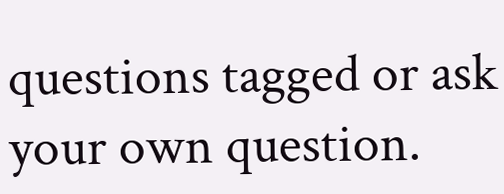questions tagged or ask your own question.